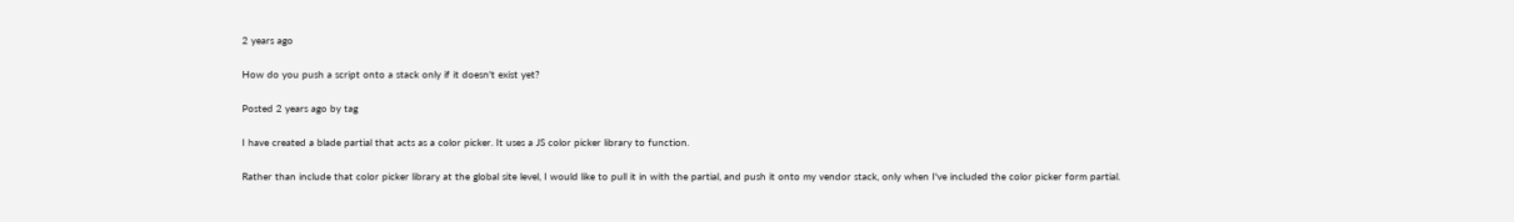2 years ago

How do you push a script onto a stack only if it doesn't exist yet?

Posted 2 years ago by tag

I have created a blade partial that acts as a color picker. It uses a JS color picker library to function.

Rather than include that color picker library at the global site level, I would like to pull it in with the partial, and push it onto my vendor stack, only when I've included the color picker form partial.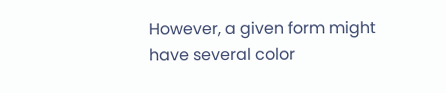However, a given form might have several color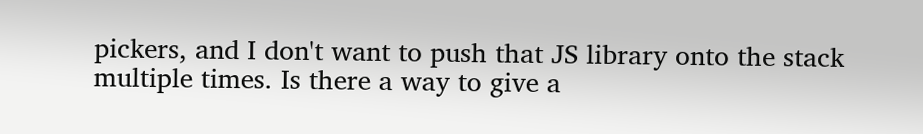pickers, and I don't want to push that JS library onto the stack multiple times. Is there a way to give a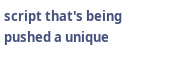script that's being pushed a unique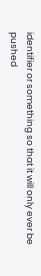identifier or something so that it will only ever be pushed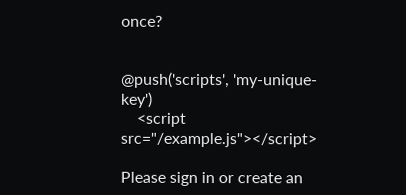once?


@push('scripts', 'my-unique-key')
    <script src="/example.js"></script>

Please sign in or create an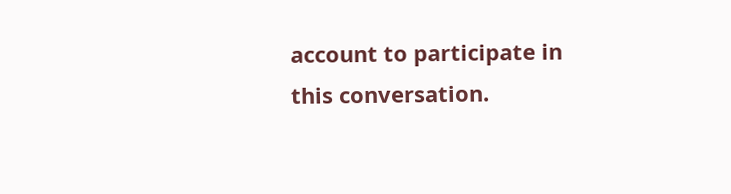account to participate in this conversation.